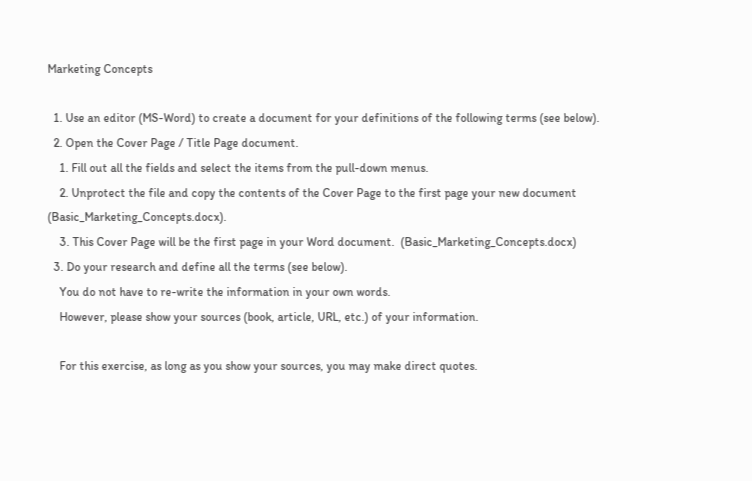Marketing Concepts

  1. Use an editor (MS-Word) to create a document for your definitions of the following terms (see below).
  2. Open the Cover Page / Title Page document.
    1. Fill out all the fields and select the items from the pull-down menus.
    2. Unprotect the file and copy the contents of the Cover Page to the first page your new document (Basic_Marketing_Concepts.docx).
    3. This Cover Page will be the first page in your Word document.  (Basic_Marketing_Concepts.docx)
  3. Do your research and define all the terms (see below).
    You do not have to re-write the information in your own words.
    However, please show your sources (book, article, URL, etc.) of your information.

    For this exercise, as long as you show your sources, you may make direct quotes.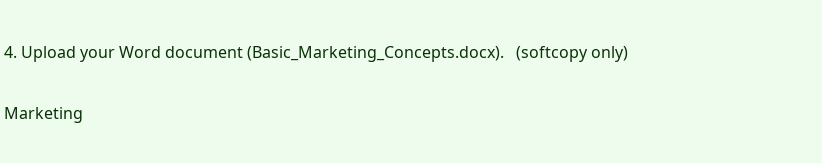4. Upload your Word document (Basic_Marketing_Concepts.docx).   (softcopy only)

Marketing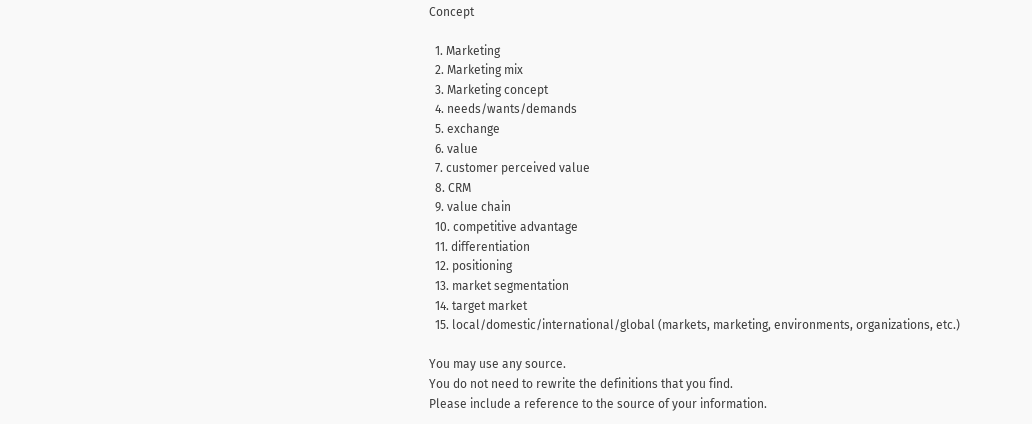Concept

  1. Marketing
  2. Marketing mix
  3. Marketing concept
  4. needs/wants/demands
  5. exchange
  6. value
  7. customer perceived value
  8. CRM
  9. value chain
  10. competitive advantage
  11. differentiation
  12. positioning
  13. market segmentation
  14. target market
  15. local/domestic/international/global (markets, marketing, environments, organizations, etc.)

You may use any source.
You do not need to rewrite the definitions that you find.
Please include a reference to the source of your information.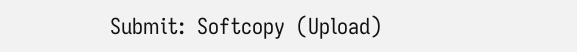Submit:  Softcopy  (Upload)